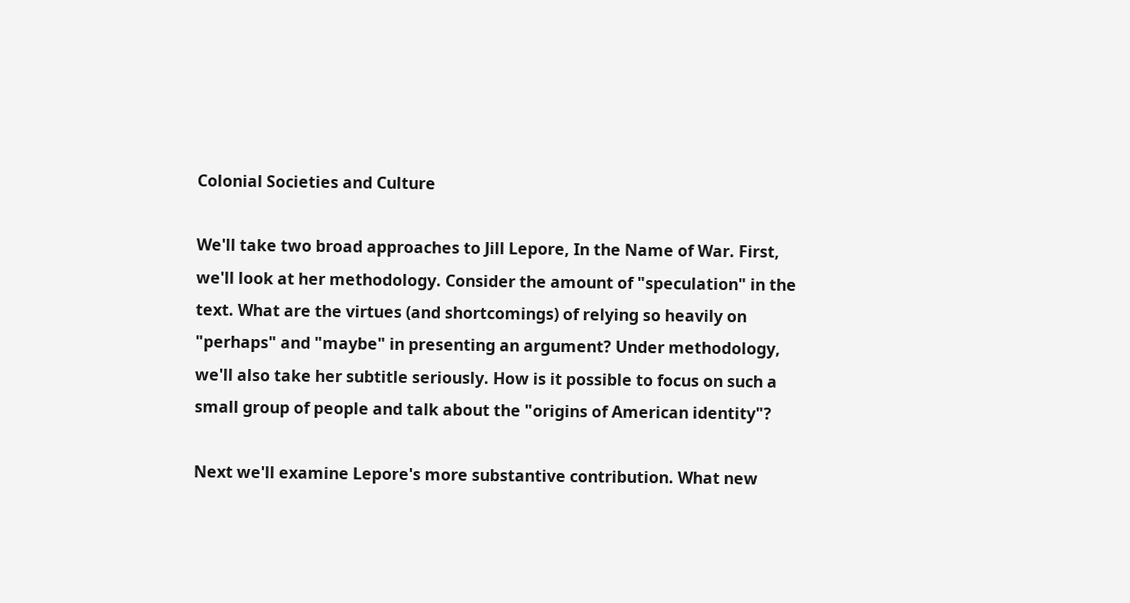Colonial Societies and Culture

We'll take two broad approaches to Jill Lepore, In the Name of War. First, we'll look at her methodology. Consider the amount of "speculation" in the text. What are the virtues (and shortcomings) of relying so heavily on "perhaps" and "maybe" in presenting an argument? Under methodology, we'll also take her subtitle seriously. How is it possible to focus on such a small group of people and talk about the "origins of American identity"?

Next we'll examine Lepore's more substantive contribution. What new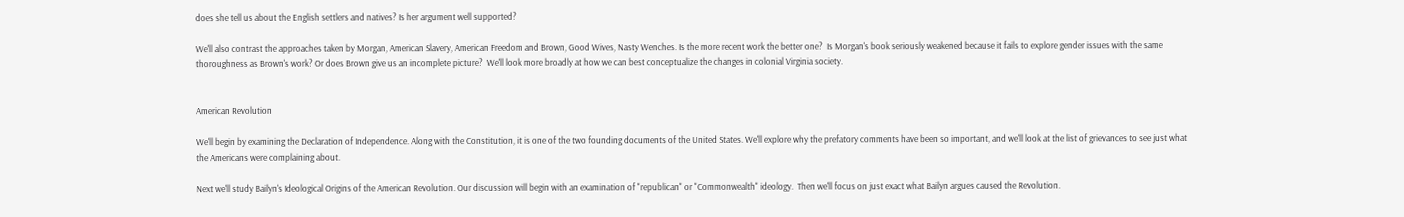does she tell us about the English settlers and natives? Is her argument well supported?

We'll also contrast the approaches taken by Morgan, American Slavery, American Freedom and Brown, Good Wives, Nasty Wenches. Is the more recent work the better one?  Is Morgan's book seriously weakened because it fails to explore gender issues with the same thoroughness as Brown's work? Or does Brown give us an incomplete picture?  We'll look more broadly at how we can best conceptualize the changes in colonial Virginia society.


American Revolution

We'll begin by examining the Declaration of Independence. Along with the Constitution, it is one of the two founding documents of the United States. We'll explore why the prefatory comments have been so important, and we'll look at the list of grievances to see just what the Americans were complaining about.

Next we'll study Bailyn's Ideological Origins of the American Revolution. Our discussion will begin with an examination of "republican" or "Commonwealth" ideology.  Then we'll focus on just exact what Bailyn argues caused the Revolution.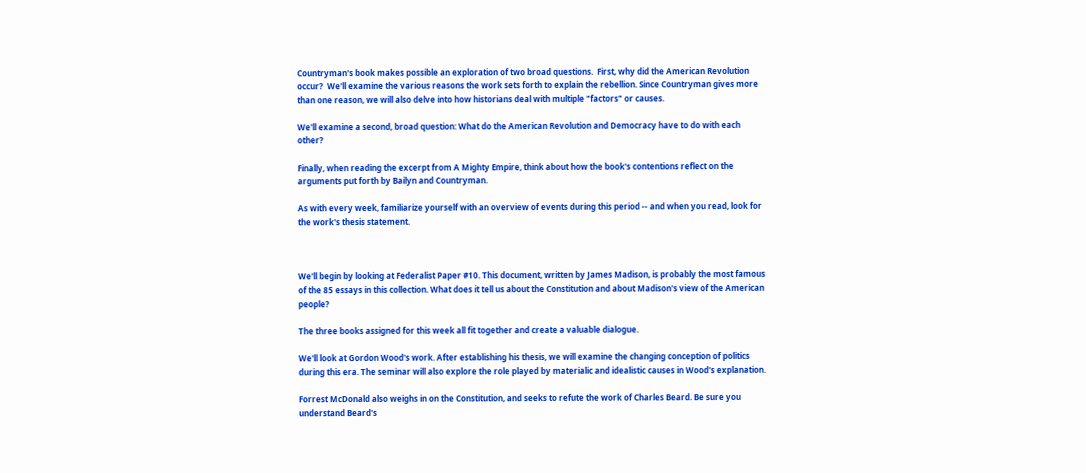Countryman's book makes possible an exploration of two broad questions.  First, why did the American Revolution occur?  We'll examine the various reasons the work sets forth to explain the rebellion. Since Countryman gives more than one reason, we will also delve into how historians deal with multiple "factors" or causes.

We'll examine a second, broad question: What do the American Revolution and Democracy have to do with each other?

Finally, when reading the excerpt from A Mighty Empire, think about how the book's contentions reflect on the arguments put forth by Bailyn and Countryman.

As with every week, familiarize yourself with an overview of events during this period -- and when you read, look for the work's thesis statement.



We'll begin by looking at Federalist Paper #10. This document, written by James Madison, is probably the most famous of the 85 essays in this collection. What does it tell us about the Constitution and about Madison's view of the American people?

The three books assigned for this week all fit together and create a valuable dialogue.

We'll look at Gordon Wood's work. After establishing his thesis, we will examine the changing conception of politics during this era. The seminar will also explore the role played by materialic and idealistic causes in Wood's explanation.

Forrest McDonald also weighs in on the Constitution, and seeks to refute the work of Charles Beard. Be sure you understand Beard's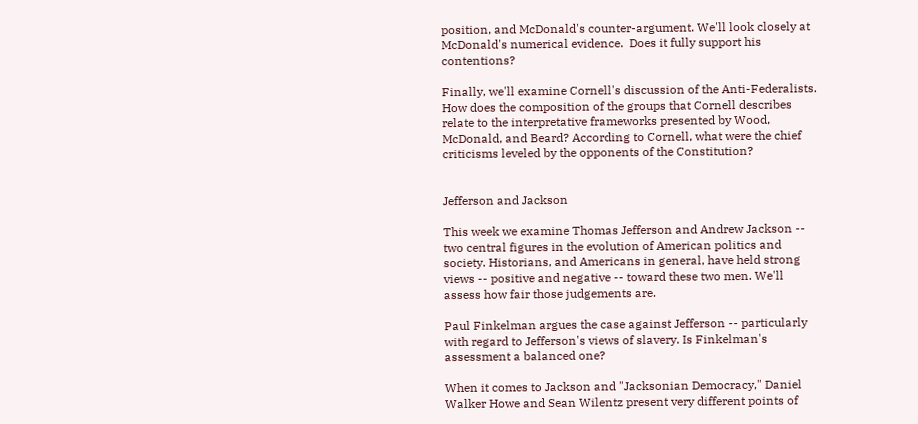position, and McDonald's counter-argument. We'll look closely at McDonald's numerical evidence.  Does it fully support his contentions?

Finally, we'll examine Cornell's discussion of the Anti-Federalists. How does the composition of the groups that Cornell describes relate to the interpretative frameworks presented by Wood, McDonald, and Beard? According to Cornell, what were the chief criticisms leveled by the opponents of the Constitution?


Jefferson and Jackson

This week we examine Thomas Jefferson and Andrew Jackson -- two central figures in the evolution of American politics and society. Historians, and Americans in general, have held strong views -- positive and negative -- toward these two men. We'll assess how fair those judgements are.

Paul Finkelman argues the case against Jefferson -- particularly with regard to Jefferson's views of slavery. Is Finkelman's assessment a balanced one?

When it comes to Jackson and "Jacksonian Democracy," Daniel Walker Howe and Sean Wilentz present very different points of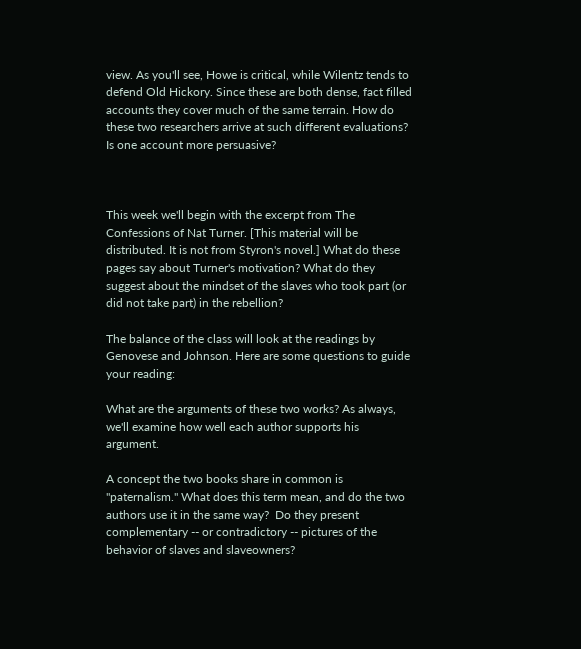view. As you'll see, Howe is critical, while Wilentz tends to defend Old Hickory. Since these are both dense, fact filled accounts they cover much of the same terrain. How do these two researchers arrive at such different evaluations? Is one account more persuasive?



This week we'll begin with the excerpt from The Confessions of Nat Turner. [This material will be distributed. It is not from Styron's novel.] What do these pages say about Turner's motivation? What do they suggest about the mindset of the slaves who took part (or did not take part) in the rebellion?

The balance of the class will look at the readings by Genovese and Johnson. Here are some questions to guide your reading:

What are the arguments of these two works? As always, we'll examine how well each author supports his argument.

A concept the two books share in common is "paternalism." What does this term mean, and do the two authors use it in the same way?  Do they present complementary -- or contradictory -- pictures of the behavior of slaves and slaveowners?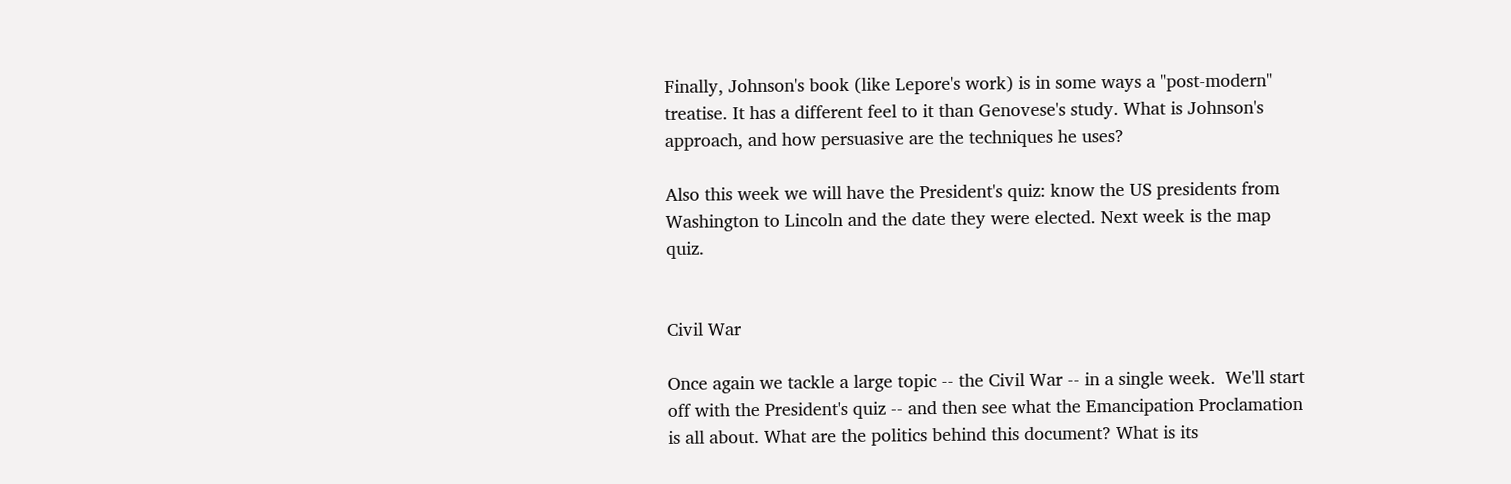Finally, Johnson's book (like Lepore's work) is in some ways a "post-modern" treatise. It has a different feel to it than Genovese's study. What is Johnson's approach, and how persuasive are the techniques he uses?

Also this week we will have the President's quiz: know the US presidents from Washington to Lincoln and the date they were elected. Next week is the map quiz.


Civil War

Once again we tackle a large topic -- the Civil War -- in a single week.  We'll start off with the President's quiz -- and then see what the Emancipation Proclamation is all about. What are the politics behind this document? What is its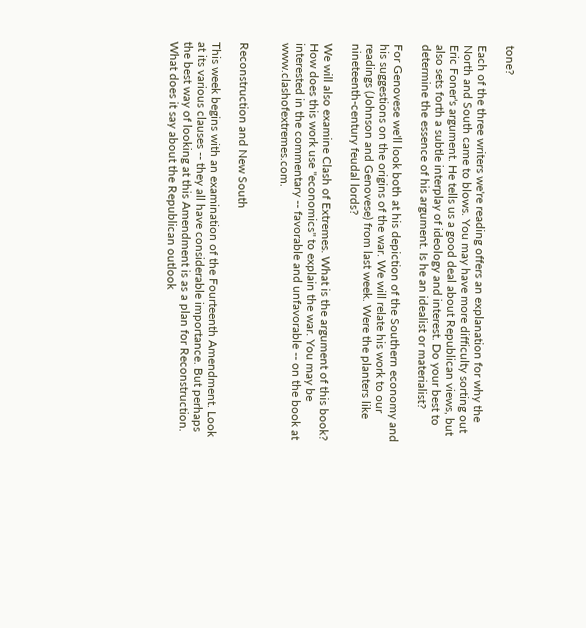tone?

Each of the three writers we're reading offers an explanation for why the North and South came to blows. You may have more difficulty sorting out Eric Foner's argument. He tells us a good deal about Republican views, but also sets forth a subtle interplay of ideology and interest. Do your best to determine the essence of his argument. Is he an idealist or materialist?

For Genovese we'll look both at his depiction of the Southern economy and his suggestions on the origins of the war. We will relate his work to our readings (Johnson and Genovese) from last week. Were the planters like nineteenth-century feudal lords?

We will also examine Clash of Extremes. What is the argument of this book? How does this work use "economics" to explain the war. You may be interested in the commentary -- favorable and unfavorable -- on the book at www.clashofextremes.com.


Reconstruction and New South

This week begins with an examination of the Fourteenth Amendment. Look at its various clauses -- they all have considerable importance. But perhaps the best way of looking at this Amendment is as a plan for Reconstruction. What does it say about the Republican outlook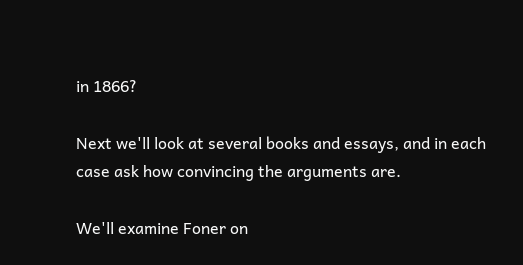in 1866?

Next we'll look at several books and essays, and in each case ask how convincing the arguments are.

We'll examine Foner on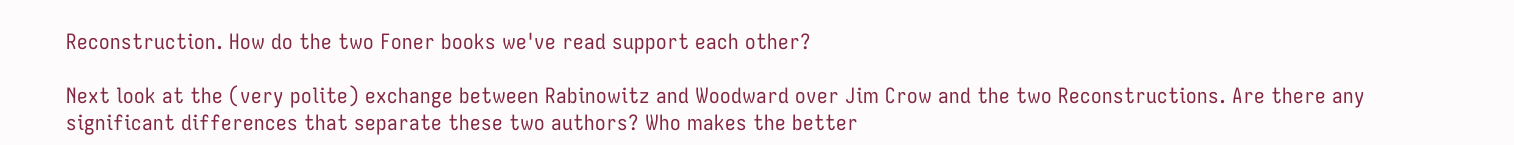Reconstruction. How do the two Foner books we've read support each other?

Next look at the (very polite) exchange between Rabinowitz and Woodward over Jim Crow and the two Reconstructions. Are there any significant differences that separate these two authors? Who makes the better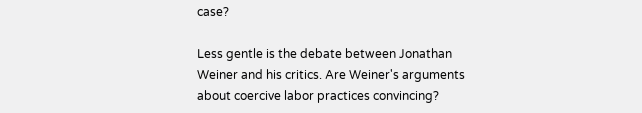case?

Less gentle is the debate between Jonathan Weiner and his critics. Are Weiner's arguments about coercive labor practices convincing?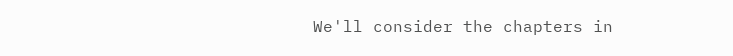We'll consider the chapters in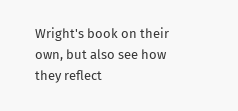Wright's book on their own, but also see how they reflect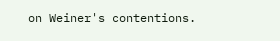on Weiner's contentions.